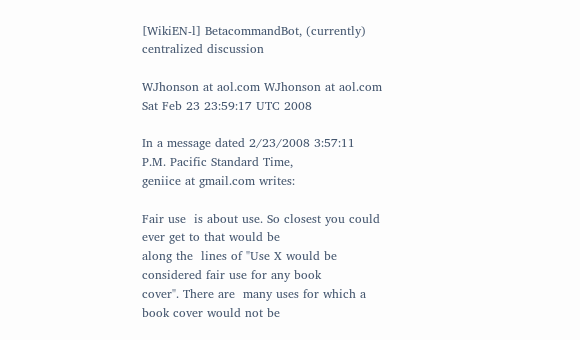[WikiEN-l] BetacommandBot, (currently) centralized discussion

WJhonson at aol.com WJhonson at aol.com
Sat Feb 23 23:59:17 UTC 2008

In a message dated 2/23/2008 3:57:11 P.M. Pacific Standard Time,
geniice at gmail.com writes:

Fair use  is about use. So closest you could ever get to that would be
along the  lines of "Use X would be considered fair use for any book
cover". There are  many uses for which a book cover would not be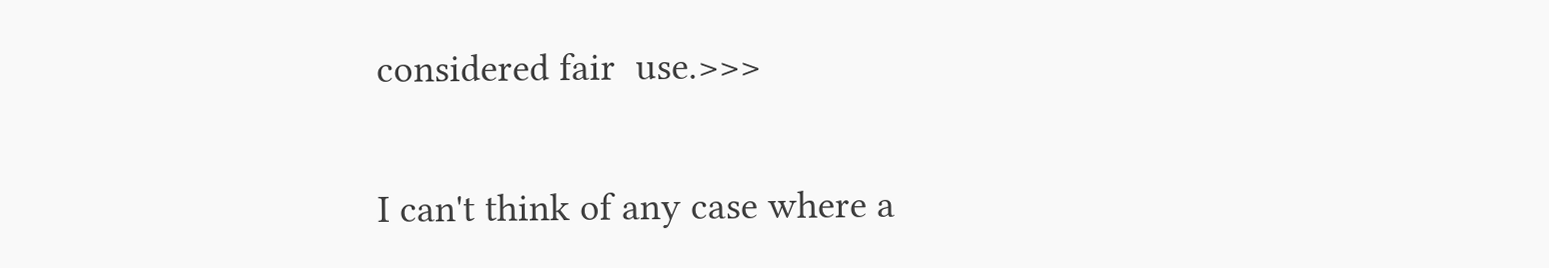considered fair  use.>>>

I can't think of any case where a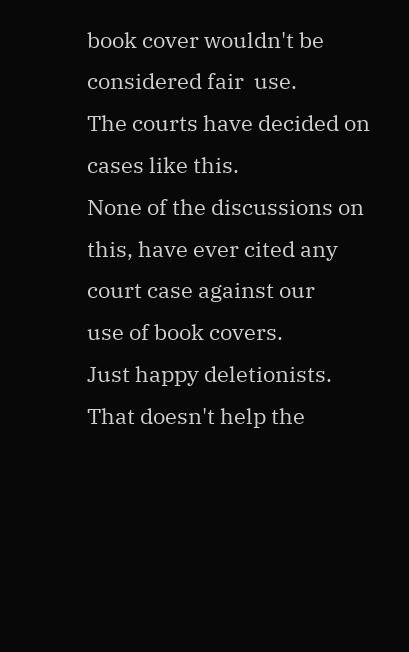book cover wouldn't be considered fair  use.
The courts have decided on cases like this.
None of the discussions on this, have ever cited any court case against our
use of book covers.
Just happy deletionists.
That doesn't help the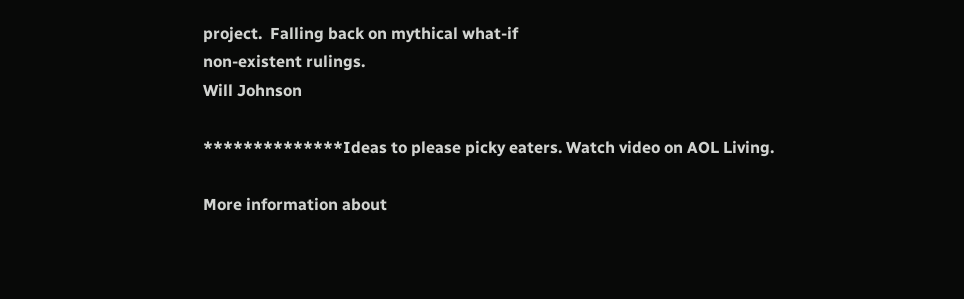project.  Falling back on mythical what-if
non-existent rulings.
Will Johnson

**************Ideas to please picky eaters. Watch video on AOL Living.

More information about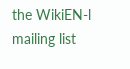the WikiEN-l mailing list